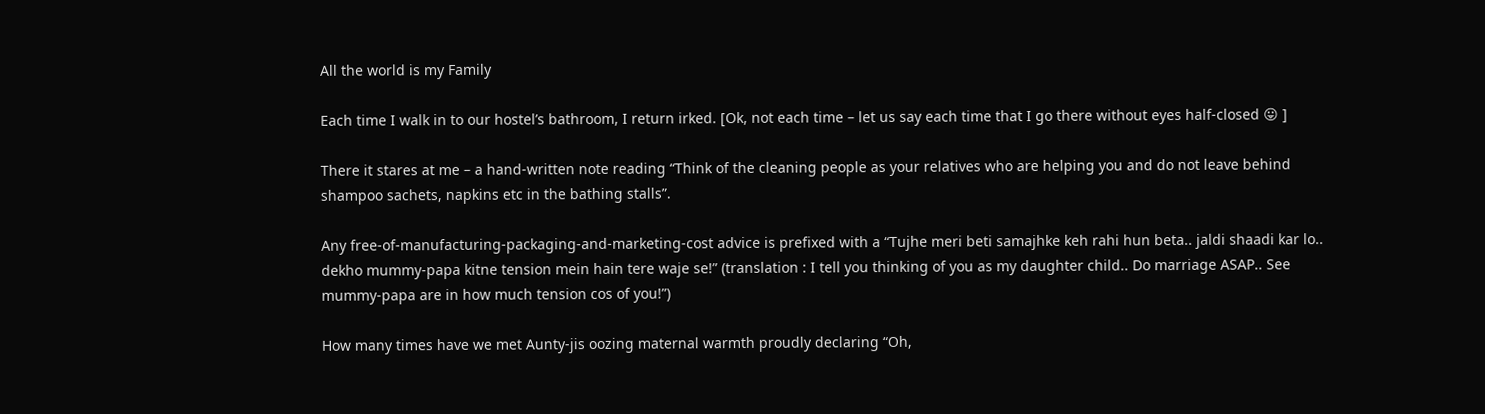All the world is my Family

Each time I walk in to our hostel’s bathroom, I return irked. [Ok, not each time – let us say each time that I go there without eyes half-closed 😛 ]

There it stares at me – a hand-written note reading “Think of the cleaning people as your relatives who are helping you and do not leave behind shampoo sachets, napkins etc in the bathing stalls”.

Any free-of-manufacturing-packaging-and-marketing-cost advice is prefixed with a “Tujhe meri beti samajhke keh rahi hun beta.. jaldi shaadi kar lo.. dekho mummy-papa kitne tension mein hain tere waje se!” (translation : I tell you thinking of you as my daughter child.. Do marriage ASAP.. See mummy-papa are in how much tension cos of you!”)

How many times have we met Aunty-jis oozing maternal warmth proudly declaring “Oh,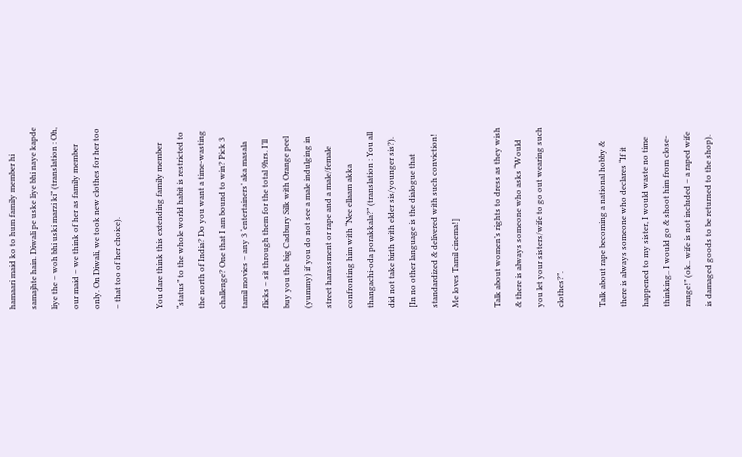hamaari maid ko to hum family member hi samajhte hain. Diwali pe uske liye bhi naye kapde liye the – woh bhi uski marzi ki” (translation : Oh, our maid – we think of her as family member only. On Diwali, we took new clothes for her too – that too of her choice).

You dare think this extending family member “status” to the whole world habit is restricted to the north of India? Do you want a time-wasting challenge? One that I am bound to win? Pick 3 tamil movies – any 3 ‘entertainers’ aka masala flicks – sit through them for the total 9hrs. I’ll buy you the big Cadbury Silk with Orange peel (yummy) if you do not see a male indulging in street harassment or rape and a male/female confronting him with “Nee ellaam akka thangachi-oda porakkala?” (translation : You all did not take birth with elder sis/younger sis?). [In no other language is the dialogue that standardized & delivered with such conviction! Me loves Tamil cinema!]

Talk about women’s rights to dress as they wish & there is always someone who asks “Would you let your sisters/wife to go out wearing such clothes?”.

Talk about rape becoming a national hobby & there is always someone who declares “If it happened to my sister, I would waste no time thinking.. I would go & shoot him from close-range!” (ok.. wife is not included – a raped wife is damaged goods to be returned to the shop).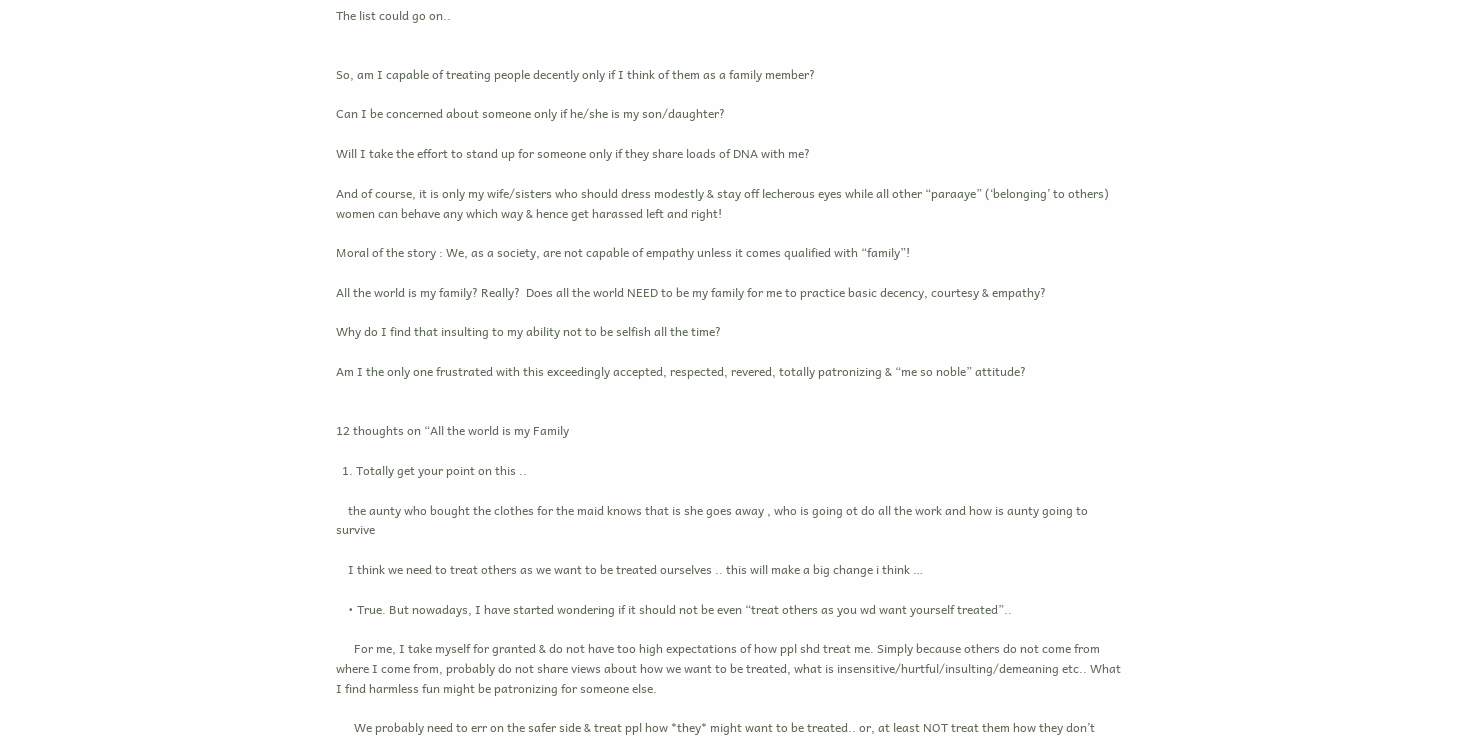The list could go on..


So, am I capable of treating people decently only if I think of them as a family member?

Can I be concerned about someone only if he/she is my son/daughter?

Will I take the effort to stand up for someone only if they share loads of DNA with me?

And of course, it is only my wife/sisters who should dress modestly & stay off lecherous eyes while all other “paraaye” (‘belonging’ to others) women can behave any which way & hence get harassed left and right!

Moral of the story : We, as a society, are not capable of empathy unless it comes qualified with “family”!

All the world is my family? Really?  Does all the world NEED to be my family for me to practice basic decency, courtesy & empathy?

Why do I find that insulting to my ability not to be selfish all the time?

Am I the only one frustrated with this exceedingly accepted, respected, revered, totally patronizing & “me so noble” attitude?


12 thoughts on “All the world is my Family

  1. Totally get your point on this ..

    the aunty who bought the clothes for the maid knows that is she goes away , who is going ot do all the work and how is aunty going to survive

    I think we need to treat others as we want to be treated ourselves .. this will make a big change i think …

    • True. But nowadays, I have started wondering if it should not be even “treat others as you wd want yourself treated”..

      For me, I take myself for granted & do not have too high expectations of how ppl shd treat me. Simply because others do not come from where I come from, probably do not share views about how we want to be treated, what is insensitive/hurtful/insulting/demeaning etc.. What I find harmless fun might be patronizing for someone else.

      We probably need to err on the safer side & treat ppl how *they* might want to be treated.. or, at least NOT treat them how they don’t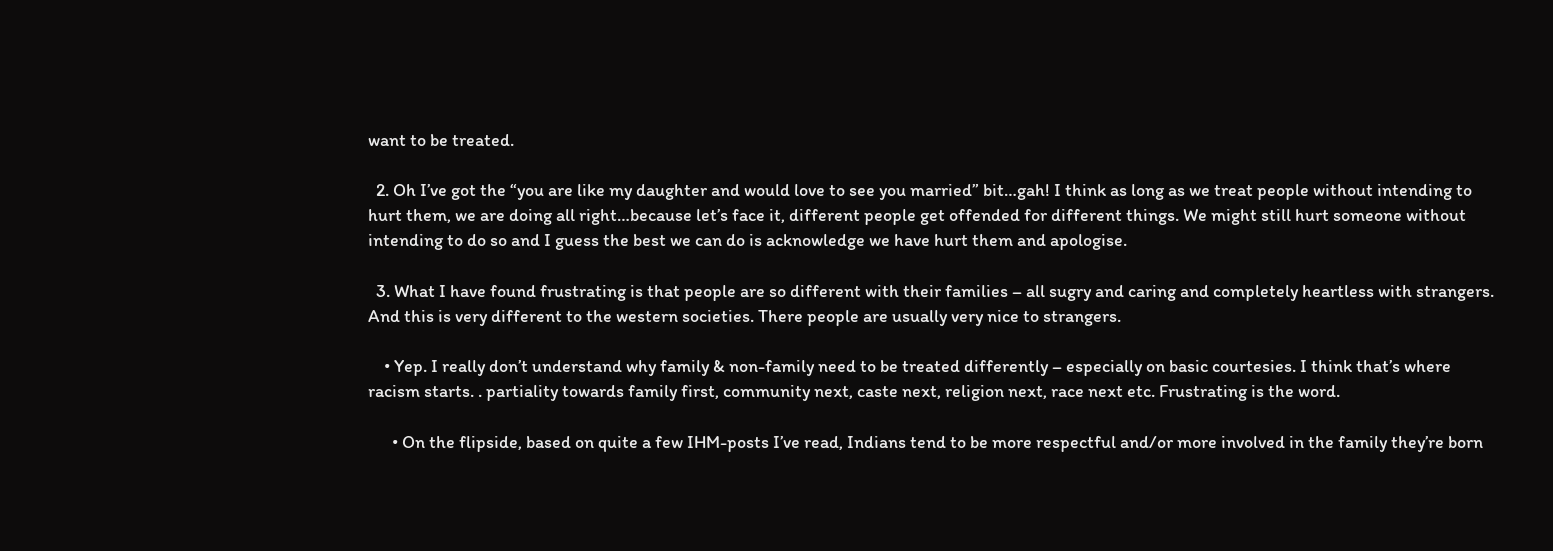want to be treated.

  2. Oh I’ve got the “you are like my daughter and would love to see you married” bit…gah! I think as long as we treat people without intending to hurt them, we are doing all right…because let’s face it, different people get offended for different things. We might still hurt someone without intending to do so and I guess the best we can do is acknowledge we have hurt them and apologise.

  3. What I have found frustrating is that people are so different with their families – all sugry and caring and completely heartless with strangers. And this is very different to the western societies. There people are usually very nice to strangers.

    • Yep. I really don’t understand why family & non-family need to be treated differently – especially on basic courtesies. I think that’s where racism starts. . partiality towards family first, community next, caste next, religion next, race next etc. Frustrating is the word.

      • On the flipside, based on quite a few IHM-posts I’ve read, Indians tend to be more respectful and/or more involved in the family they’re born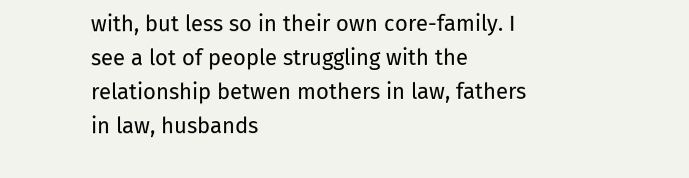with, but less so in their own core-family. I see a lot of people struggling with the relationship betwen mothers in law, fathers in law, husbands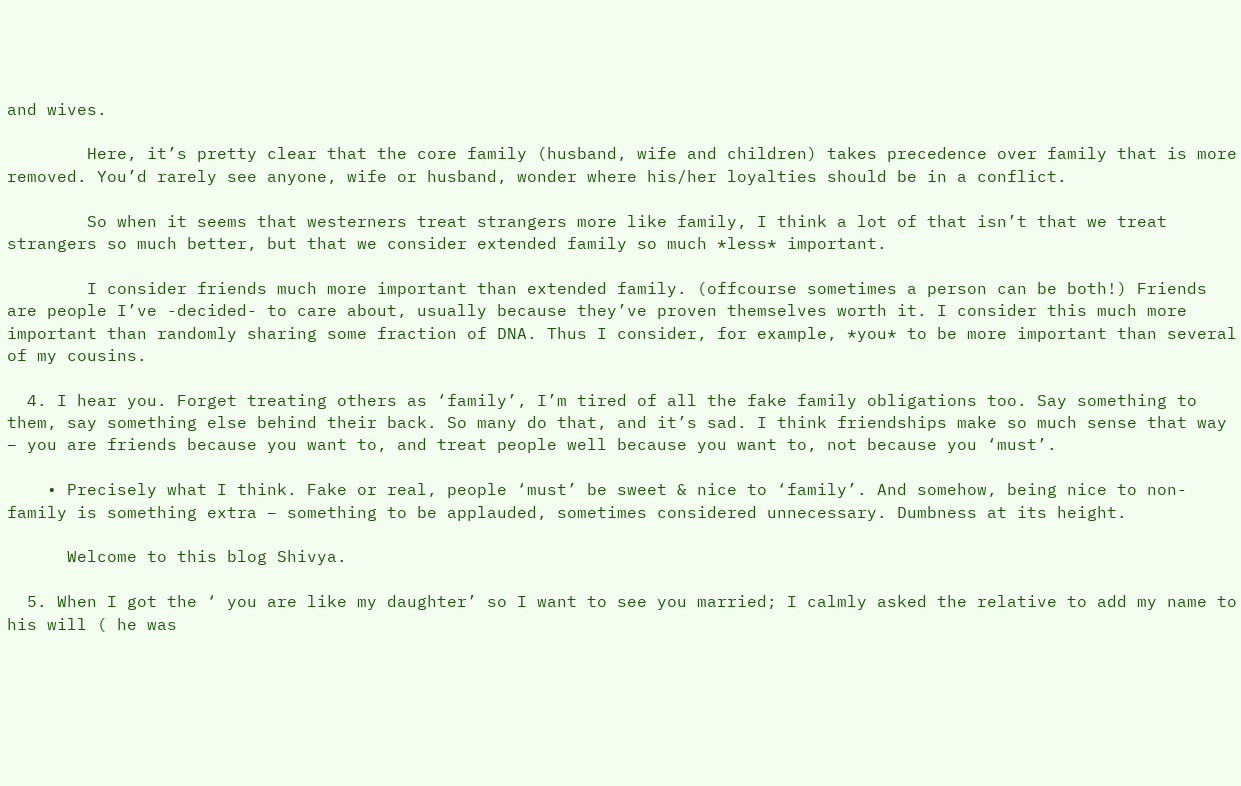and wives.

        Here, it’s pretty clear that the core family (husband, wife and children) takes precedence over family that is more removed. You’d rarely see anyone, wife or husband, wonder where his/her loyalties should be in a conflict.

        So when it seems that westerners treat strangers more like family, I think a lot of that isn’t that we treat strangers so much better, but that we consider extended family so much *less* important.

        I consider friends much more important than extended family. (offcourse sometimes a person can be both!) Friends are people I’ve -decided- to care about, usually because they’ve proven themselves worth it. I consider this much more important than randomly sharing some fraction of DNA. Thus I consider, for example, *you* to be more important than several of my cousins.

  4. I hear you. Forget treating others as ‘family’, I’m tired of all the fake family obligations too. Say something to them, say something else behind their back. So many do that, and it’s sad. I think friendships make so much sense that way – you are friends because you want to, and treat people well because you want to, not because you ‘must’.

    • Precisely what I think. Fake or real, people ‘must’ be sweet & nice to ‘family’. And somehow, being nice to non-family is something extra – something to be applauded, sometimes considered unnecessary. Dumbness at its height.

      Welcome to this blog Shivya.

  5. When I got the ‘ you are like my daughter’ so I want to see you married; I calmly asked the relative to add my name to his will ( he was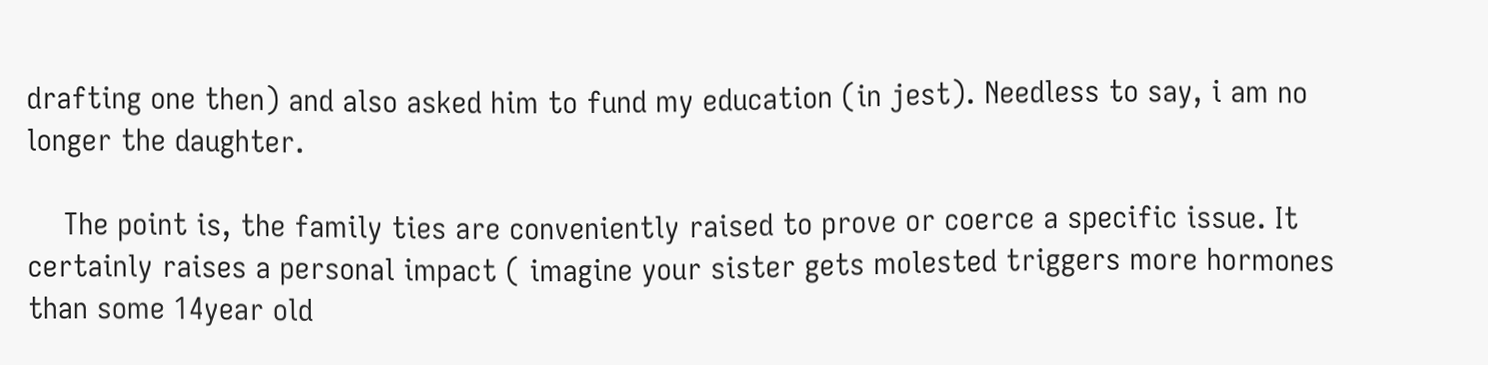drafting one then) and also asked him to fund my education (in jest). Needless to say, i am no longer the daughter.

    The point is, the family ties are conveniently raised to prove or coerce a specific issue. It certainly raises a personal impact ( imagine your sister gets molested triggers more hormones than some 14year old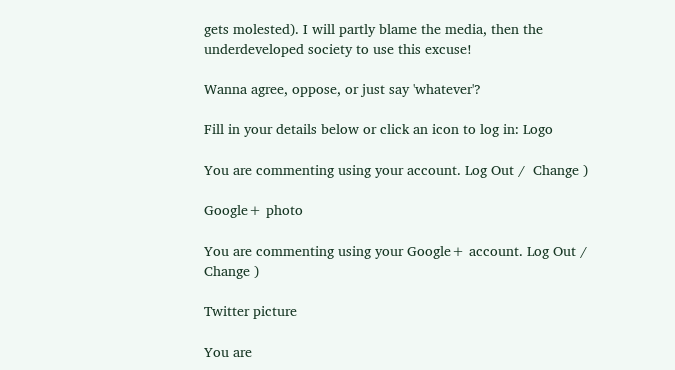gets molested). I will partly blame the media, then the underdeveloped society to use this excuse!

Wanna agree, oppose, or just say 'whatever'?

Fill in your details below or click an icon to log in: Logo

You are commenting using your account. Log Out /  Change )

Google+ photo

You are commenting using your Google+ account. Log Out /  Change )

Twitter picture

You are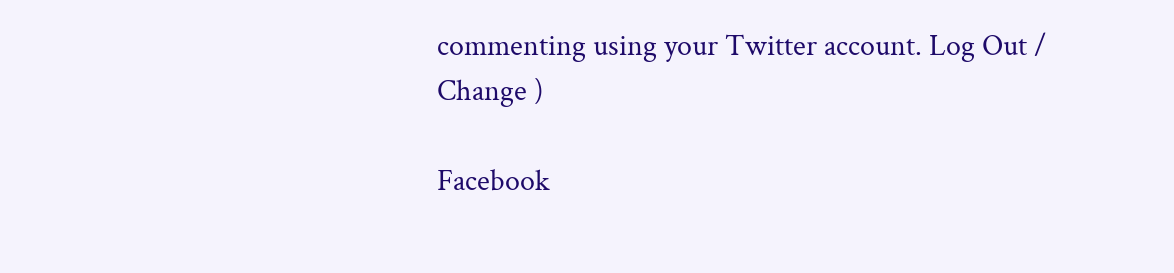commenting using your Twitter account. Log Out /  Change )

Facebook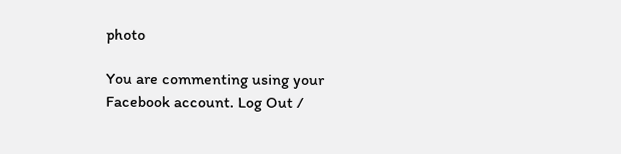photo

You are commenting using your Facebook account. Log Out /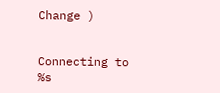Change )


Connecting to %s